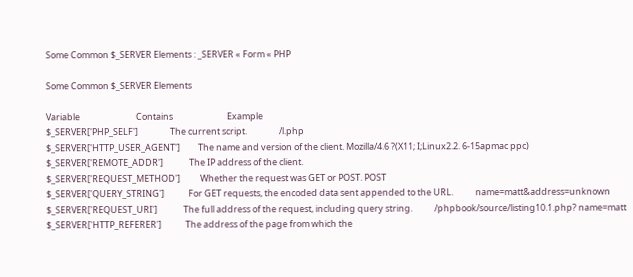Some Common $_SERVER Elements : _SERVER « Form « PHP

Some Common $_SERVER Elements

Variable                            Contains                           Example
$_SERVER['PHP_SELF']                The current script.                /l.php
$_SERVER['HTTP_USER_AGENT']         The name and version of the client. Mozilla/4.6 ?(X11; I;Linux2.2. 6-15apmac ppc)
$_SERVER['REMOTE_ADDR']             The IP address of the client.
$_SERVER['REQUEST_METHOD']          Whether the request was GET or POST. POST
$_SERVER['QUERY_STRING']            For GET requests, the encoded data sent appended to the URL.           name=matt&address=unknown
$_SERVER['REQUEST_URI']             The full address of the request, including query string.           /phpbook/source/listing10.1.php? name=matt
$_SERVER['HTTP_REFERER']            The address of the page from which the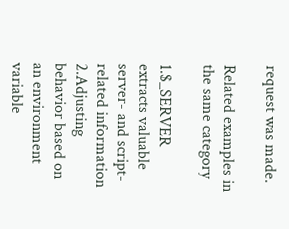request was made.

Related examples in the same category

1.$_SERVER extracts valuable server- and script-related information
2.Adjusting behavior based on an environment variable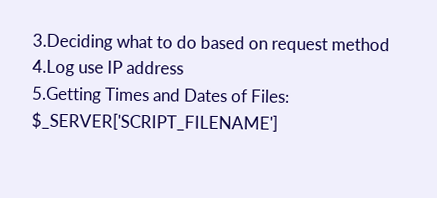3.Deciding what to do based on request method
4.Log use IP address
5.Getting Times and Dates of Files: $_SERVER['SCRIPT_FILENAME']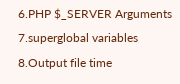6.PHP $_SERVER Arguments
7.superglobal variables
8.Output file time